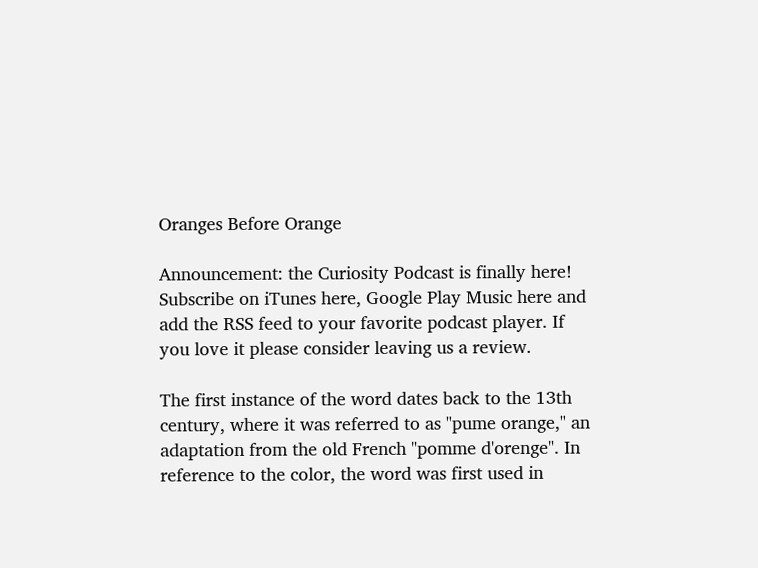Oranges Before Orange

Announcement: the Curiosity Podcast is finally here! Subscribe on iTunes here, Google Play Music here and add the RSS feed to your favorite podcast player. If you love it please consider leaving us a review.

The first instance of the word dates back to the 13th century, where it was referred to as "pume orange," an adaptation from the old French "pomme d'orenge". In reference to the color, the word was first used in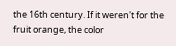the 16th century. If it weren't for the fruit orange, the color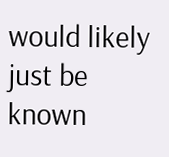would likely just be known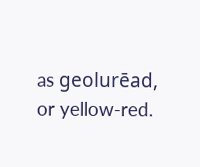as geolurēad, or yellow-red.